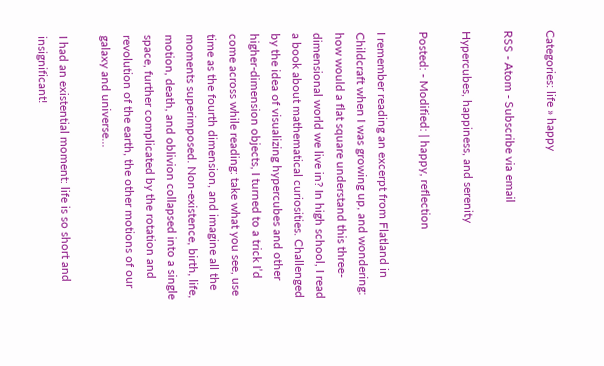Categories: life » happy

RSS - Atom - Subscribe via email

Hypercubes, happiness, and serenity

Posted: - Modified: | happy, reflection

I remember reading an excerpt from Flatland in Childcraft when I was growing up, and wondering: how would a flat square understand this three-dimensional world we live in? In high school, I read a book about mathematical curiosities. Challenged by the idea of visualizing hypercubes and other higher-dimension objects, I turned to a trick I’d come across while reading: take what you see, use time as the fourth dimension, and imagine all the moments superimposed. Non-existence, birth, life, motion, death, and oblivion collapsed into a single space, further complicated by the rotation and revolution of the earth, the other motions of our galaxy and universe…

I had an existential moment: life is so short and insignificant!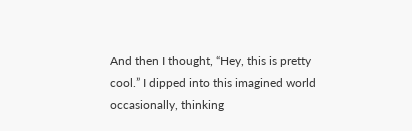And then I thought, “Hey, this is pretty cool.” I dipped into this imagined world occasionally, thinking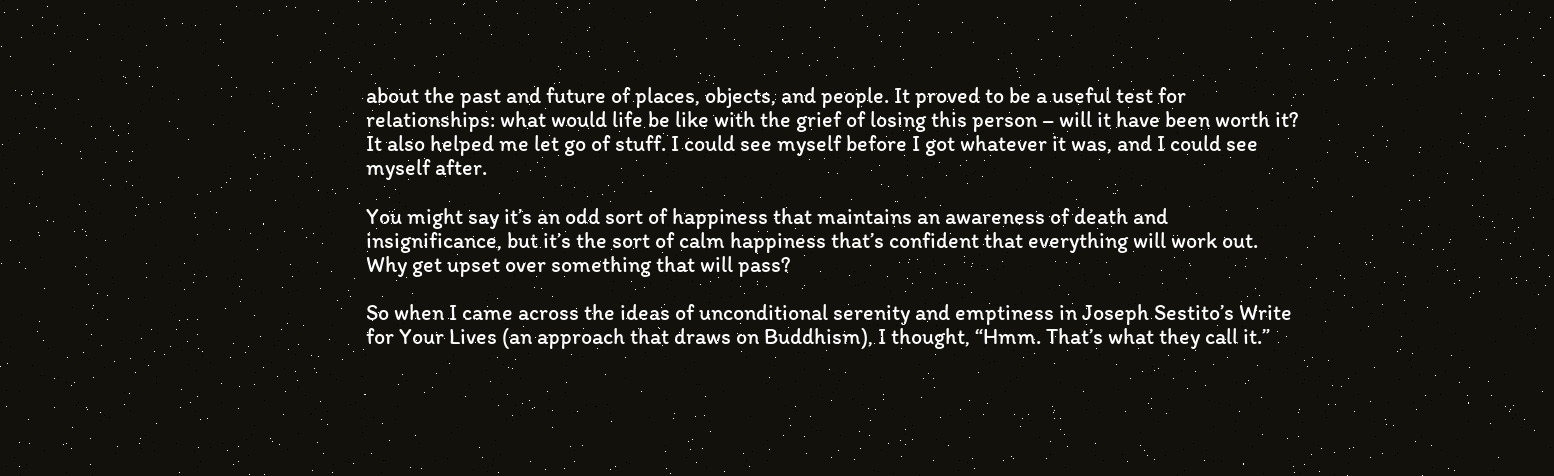about the past and future of places, objects, and people. It proved to be a useful test for relationships: what would life be like with the grief of losing this person – will it have been worth it? It also helped me let go of stuff. I could see myself before I got whatever it was, and I could see myself after.

You might say it’s an odd sort of happiness that maintains an awareness of death and insignificance, but it’s the sort of calm happiness that’s confident that everything will work out. Why get upset over something that will pass?

So when I came across the ideas of unconditional serenity and emptiness in Joseph Sestito’s Write for Your Lives (an approach that draws on Buddhism), I thought, “Hmm. That’s what they call it.”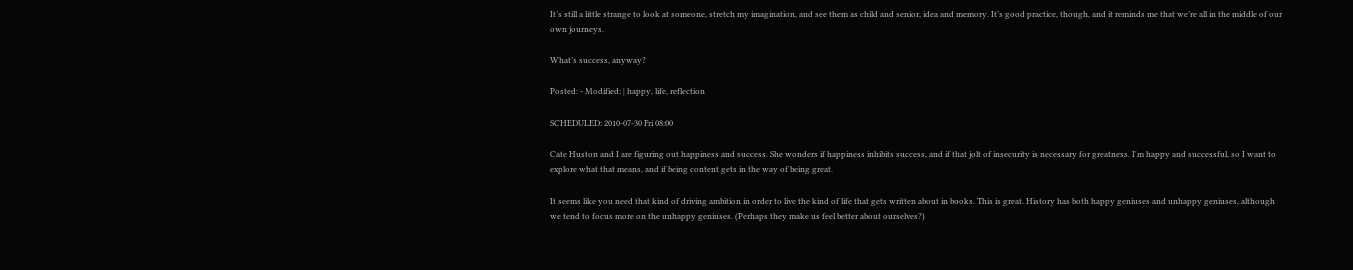It’s still a little strange to look at someone, stretch my imagination, and see them as child and senior, idea and memory. It’s good practice, though, and it reminds me that we’re all in the middle of our own journeys.

What’s success, anyway?

Posted: - Modified: | happy, life, reflection

SCHEDULED: 2010-07-30 Fri 08:00

Cate Huston and I are figuring out happiness and success. She wonders if happiness inhibits success, and if that jolt of insecurity is necessary for greatness. I'm happy and successful, so I want to explore what that means, and if being content gets in the way of being great.

It seems like you need that kind of driving ambition in order to live the kind of life that gets written about in books. This is great. History has both happy geniuses and unhappy geniuses, although we tend to focus more on the unhappy geniuses. (Perhaps they make us feel better about ourselves?)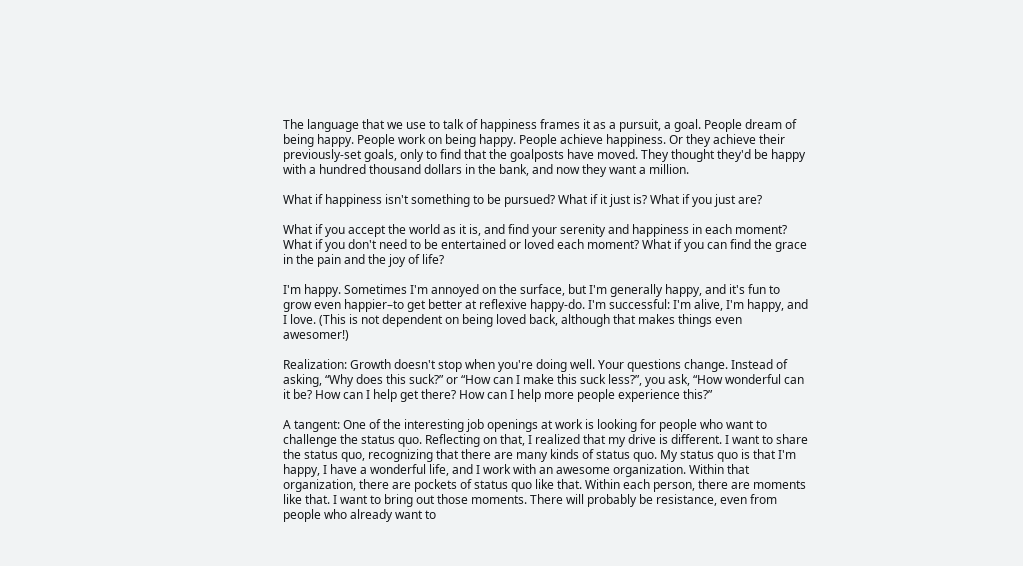The language that we use to talk of happiness frames it as a pursuit, a goal. People dream of being happy. People work on being happy. People achieve happiness. Or they achieve their previously-set goals, only to find that the goalposts have moved. They thought they'd be happy with a hundred thousand dollars in the bank, and now they want a million.

What if happiness isn't something to be pursued? What if it just is? What if you just are?

What if you accept the world as it is, and find your serenity and happiness in each moment? What if you don't need to be entertained or loved each moment? What if you can find the grace in the pain and the joy of life?

I'm happy. Sometimes I'm annoyed on the surface, but I'm generally happy, and it's fun to grow even happier–to get better at reflexive happy-do. I'm successful: I'm alive, I'm happy, and I love. (This is not dependent on being loved back, although that makes things even awesomer!)

Realization: Growth doesn't stop when you're doing well. Your questions change. Instead of asking, “Why does this suck?” or “How can I make this suck less?”, you ask, “How wonderful can it be? How can I help get there? How can I help more people experience this?”

A tangent: One of the interesting job openings at work is looking for people who want to challenge the status quo. Reflecting on that, I realized that my drive is different. I want to share the status quo, recognizing that there are many kinds of status quo. My status quo is that I'm happy, I have a wonderful life, and I work with an awesome organization. Within that organization, there are pockets of status quo like that. Within each person, there are moments like that. I want to bring out those moments. There will probably be resistance, even from people who already want to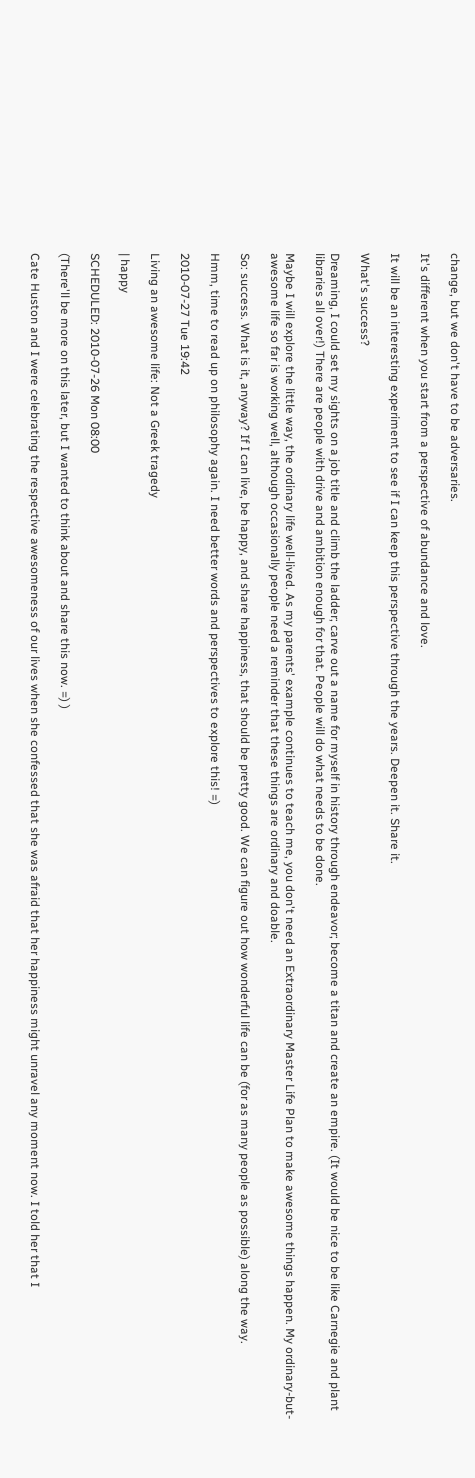change, but we don't have to be adversaries.

It's different when you start from a perspective of abundance and love.

It will be an interesting experiment to see if I can keep this perspective through the years. Deepen it. Share it.

What's success?

Dreaming, I could set my sights on a job title and climb the ladder; carve out a name for myself in history through endeavor; become a titan and create an empire. (It would be nice to be like Carnegie and plant libraries all over!) There are people with drive and ambition enough for that. People will do what needs to be done.

Maybe I will explore the little way, the ordinary life well-lived. As my parents' example continues to teach me, you don't need an Extraordinary Master Life Plan to make awesome things happen. My ordinary-but-awesome life so far is working well, although occasionally people need a reminder that these things are ordinary and doable.

So: success. What is it, anyway? If I can live, be happy, and share happiness, that should be pretty good. We can figure out how wonderful life can be (for as many people as possible) along the way.

Hmm, time to read up on philosophy again. I need better words and perspectives to explore this! =)

2010-07-27 Tue 19:42

Living an awesome life: Not a Greek tragedy

| happy

SCHEDULED: 2010-07-26 Mon 08:00

(There'll be more on this later, but I wanted to think about and share this now. =) )

Cate Huston and I were celebrating the respective awesomeness of our lives when she confessed that she was afraid that her happiness might unravel any moment now. I told her that I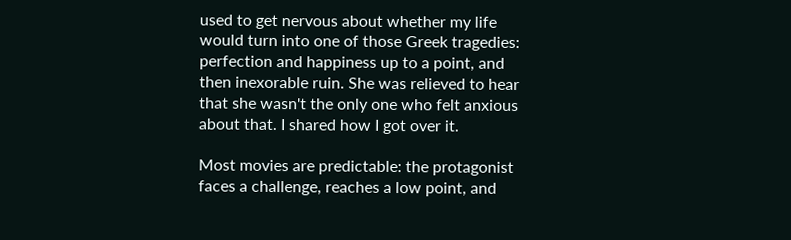used to get nervous about whether my life would turn into one of those Greek tragedies: perfection and happiness up to a point, and then inexorable ruin. She was relieved to hear that she wasn't the only one who felt anxious about that. I shared how I got over it.

Most movies are predictable: the protagonist faces a challenge, reaches a low point, and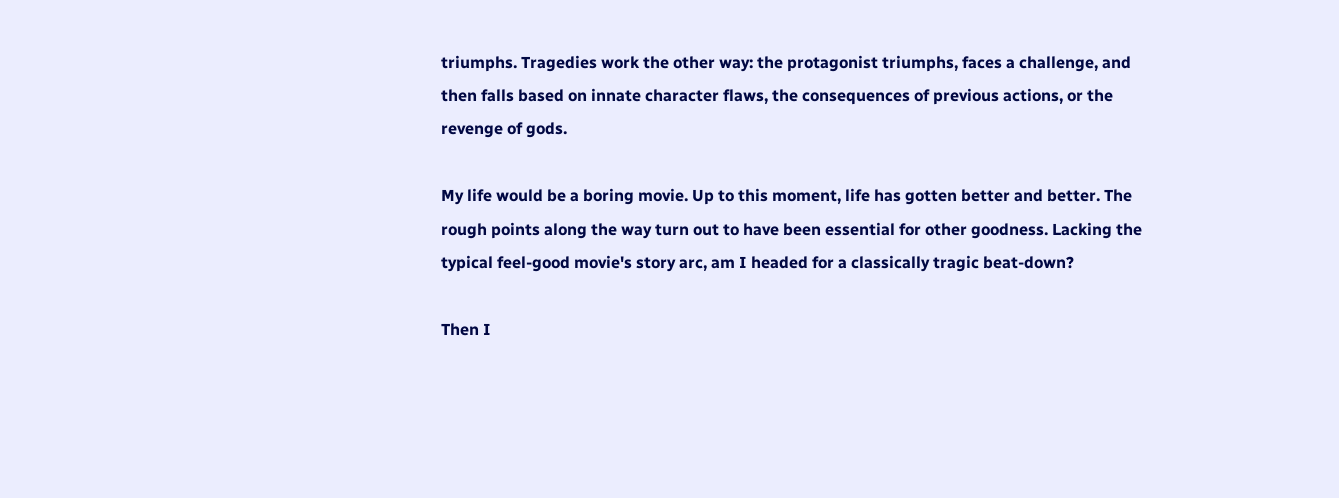triumphs. Tragedies work the other way: the protagonist triumphs, faces a challenge, and then falls based on innate character flaws, the consequences of previous actions, or the revenge of gods.

My life would be a boring movie. Up to this moment, life has gotten better and better. The rough points along the way turn out to have been essential for other goodness. Lacking the typical feel-good movie's story arc, am I headed for a classically tragic beat-down?

Then I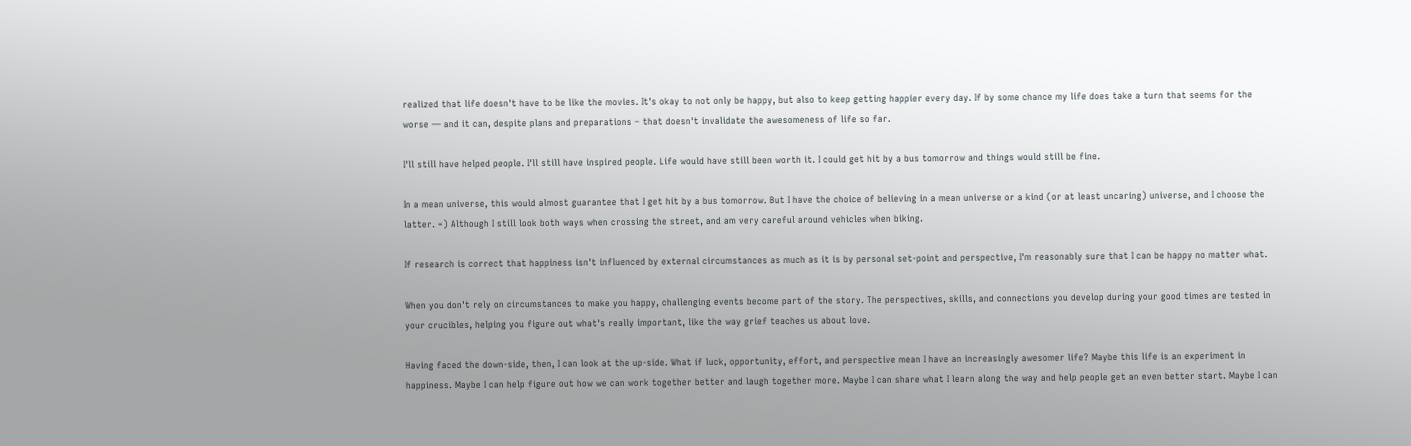realized that life doesn't have to be like the movies. It's okay to not only be happy, but also to keep getting happier every day. If by some chance my life does take a turn that seems for the worse — and it can, despite plans and preparations – that doesn't invalidate the awesomeness of life so far.

I'll still have helped people. I'll still have inspired people. Life would have still been worth it. I could get hit by a bus tomorrow and things would still be fine.

In a mean universe, this would almost guarantee that I get hit by a bus tomorrow. But I have the choice of believing in a mean universe or a kind (or at least uncaring) universe, and I choose the latter. =) Although I still look both ways when crossing the street, and am very careful around vehicles when biking.

If research is correct that happiness isn't influenced by external circumstances as much as it is by personal set-point and perspective, I'm reasonably sure that I can be happy no matter what.

When you don't rely on circumstances to make you happy, challenging events become part of the story. The perspectives, skills, and connections you develop during your good times are tested in your crucibles, helping you figure out what's really important, like the way grief teaches us about love.

Having faced the down-side, then, I can look at the up-side. What if luck, opportunity, effort, and perspective mean I have an increasingly awesomer life? Maybe this life is an experiment in happiness. Maybe I can help figure out how we can work together better and laugh together more. Maybe I can share what I learn along the way and help people get an even better start. Maybe I can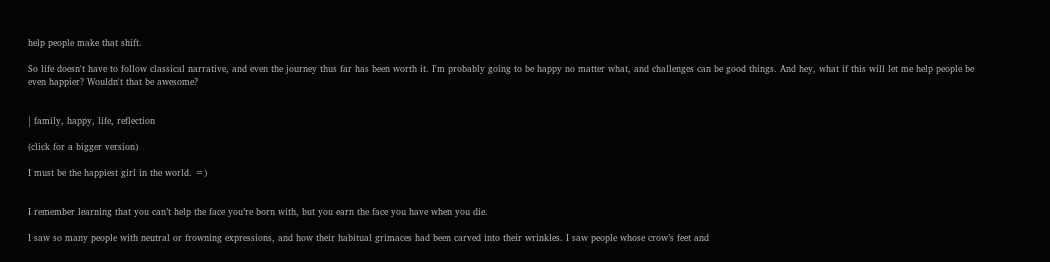help people make that shift.

So life doesn't have to follow classical narrative, and even the journey thus far has been worth it. I'm probably going to be happy no matter what, and challenges can be good things. And hey, what if this will let me help people be even happier? Wouldn't that be awesome?


| family, happy, life, reflection

(click for a bigger version)

I must be the happiest girl in the world. =)


I remember learning that you can’t help the face you’re born with, but you earn the face you have when you die.

I saw so many people with neutral or frowning expressions, and how their habitual grimaces had been carved into their wrinkles. I saw people whose crow’s feet and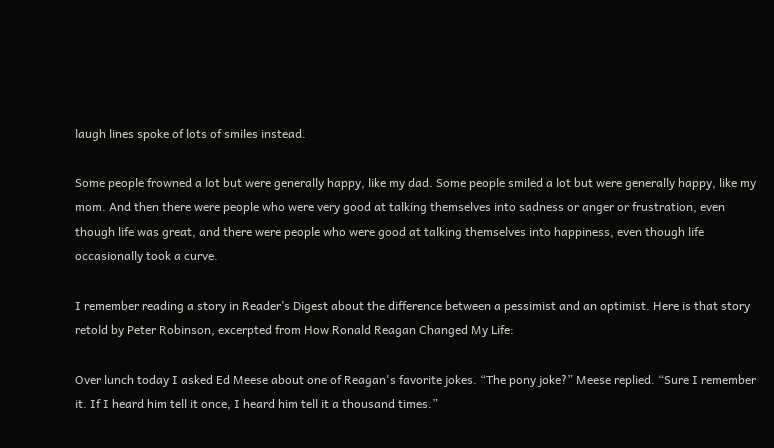laugh lines spoke of lots of smiles instead.

Some people frowned a lot but were generally happy, like my dad. Some people smiled a lot but were generally happy, like my mom. And then there were people who were very good at talking themselves into sadness or anger or frustration, even though life was great, and there were people who were good at talking themselves into happiness, even though life occasionally took a curve.

I remember reading a story in Reader’s Digest about the difference between a pessimist and an optimist. Here is that story retold by Peter Robinson, excerpted from How Ronald Reagan Changed My Life:

Over lunch today I asked Ed Meese about one of Reagan's favorite jokes. “The pony joke?” Meese replied. “Sure I remember it. If I heard him tell it once, I heard him tell it a thousand times.”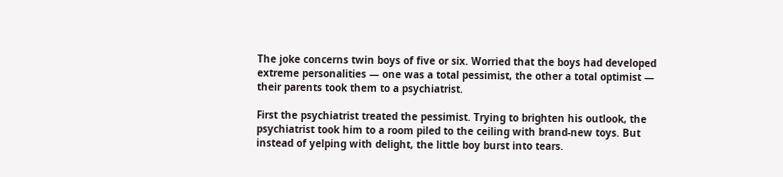The joke concerns twin boys of five or six. Worried that the boys had developed extreme personalities — one was a total pessimist, the other a total optimist — their parents took them to a psychiatrist.

First the psychiatrist treated the pessimist. Trying to brighten his outlook, the psychiatrist took him to a room piled to the ceiling with brand-new toys. But instead of yelping with delight, the little boy burst into tears.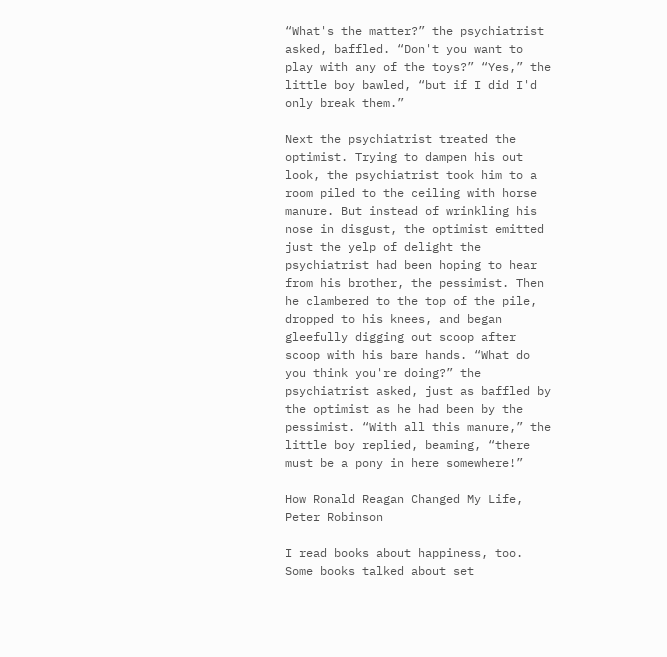“What's the matter?” the psychiatrist asked, baffled. “Don't you want to play with any of the toys?” “Yes,” the little boy bawled, “but if I did I'd only break them.”

Next the psychiatrist treated the optimist. Trying to dampen his out look, the psychiatrist took him to a room piled to the ceiling with horse manure. But instead of wrinkling his nose in disgust, the optimist emitted just the yelp of delight the psychiatrist had been hoping to hear from his brother, the pessimist. Then he clambered to the top of the pile, dropped to his knees, and began gleefully digging out scoop after scoop with his bare hands. “What do you think you're doing?” the psychiatrist asked, just as baffled by the optimist as he had been by the pessimist. “With all this manure,” the little boy replied, beaming, “there must be a pony in here somewhere!”

How Ronald Reagan Changed My Life, Peter Robinson

I read books about happiness, too. Some books talked about set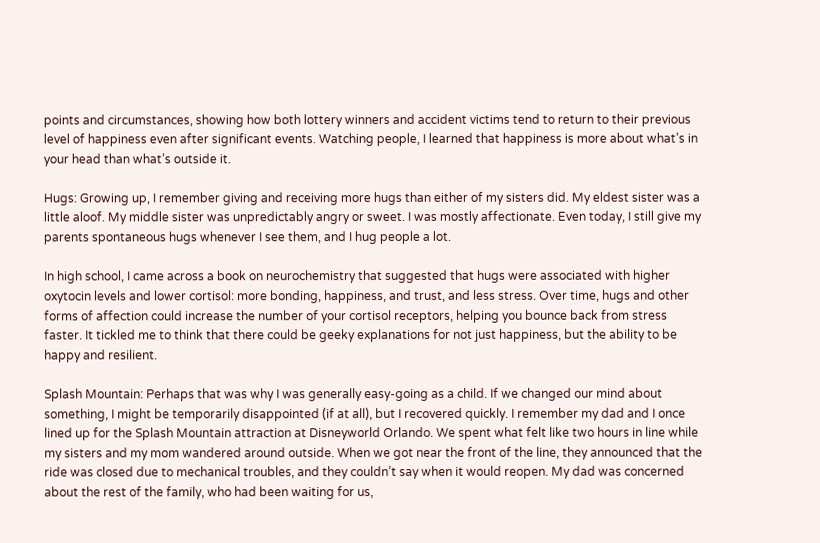points and circumstances, showing how both lottery winners and accident victims tend to return to their previous level of happiness even after significant events. Watching people, I learned that happiness is more about what’s in your head than what’s outside it.

Hugs: Growing up, I remember giving and receiving more hugs than either of my sisters did. My eldest sister was a little aloof. My middle sister was unpredictably angry or sweet. I was mostly affectionate. Even today, I still give my parents spontaneous hugs whenever I see them, and I hug people a lot.

In high school, I came across a book on neurochemistry that suggested that hugs were associated with higher oxytocin levels and lower cortisol: more bonding, happiness, and trust, and less stress. Over time, hugs and other forms of affection could increase the number of your cortisol receptors, helping you bounce back from stress faster. It tickled me to think that there could be geeky explanations for not just happiness, but the ability to be happy and resilient.

Splash Mountain: Perhaps that was why I was generally easy-going as a child. If we changed our mind about something, I might be temporarily disappointed (if at all), but I recovered quickly. I remember my dad and I once lined up for the Splash Mountain attraction at Disneyworld Orlando. We spent what felt like two hours in line while my sisters and my mom wandered around outside. When we got near the front of the line, they announced that the ride was closed due to mechanical troubles, and they couldn’t say when it would reopen. My dad was concerned about the rest of the family, who had been waiting for us,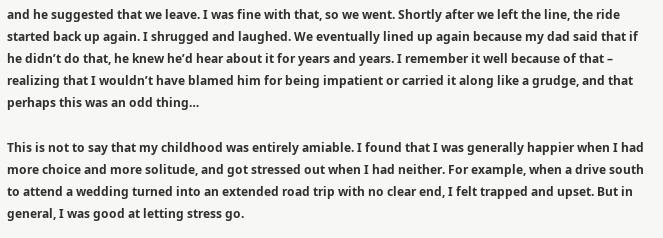and he suggested that we leave. I was fine with that, so we went. Shortly after we left the line, the ride started back up again. I shrugged and laughed. We eventually lined up again because my dad said that if he didn’t do that, he knew he’d hear about it for years and years. I remember it well because of that – realizing that I wouldn’t have blamed him for being impatient or carried it along like a grudge, and that perhaps this was an odd thing…

This is not to say that my childhood was entirely amiable. I found that I was generally happier when I had more choice and more solitude, and got stressed out when I had neither. For example, when a drive south to attend a wedding turned into an extended road trip with no clear end, I felt trapped and upset. But in general, I was good at letting stress go.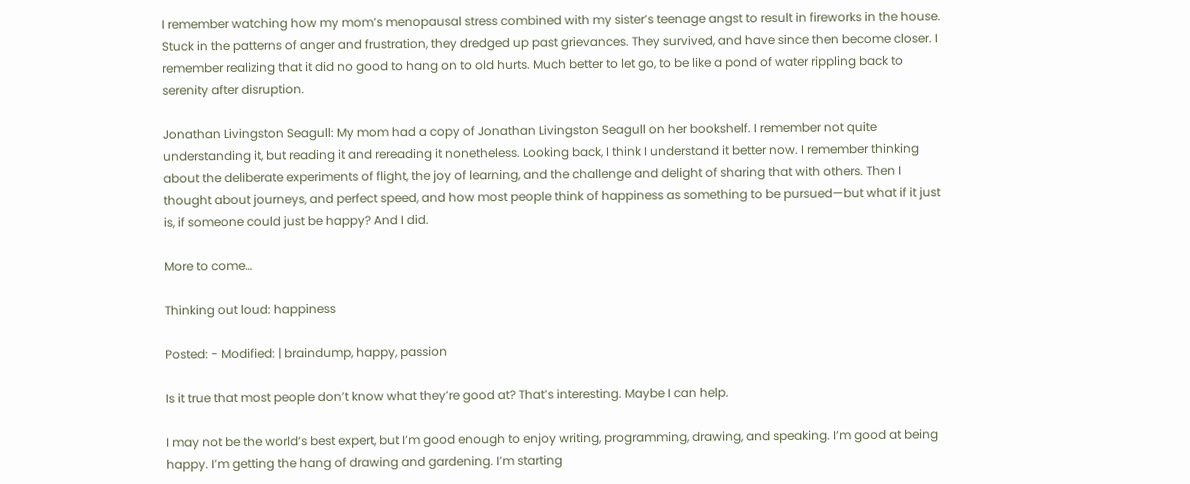I remember watching how my mom’s menopausal stress combined with my sister’s teenage angst to result in fireworks in the house. Stuck in the patterns of anger and frustration, they dredged up past grievances. They survived, and have since then become closer. I remember realizing that it did no good to hang on to old hurts. Much better to let go, to be like a pond of water rippling back to serenity after disruption.

Jonathan Livingston Seagull: My mom had a copy of Jonathan Livingston Seagull on her bookshelf. I remember not quite understanding it, but reading it and rereading it nonetheless. Looking back, I think I understand it better now. I remember thinking about the deliberate experiments of flight, the joy of learning, and the challenge and delight of sharing that with others. Then I thought about journeys, and perfect speed, and how most people think of happiness as something to be pursued—but what if it just is, if someone could just be happy? And I did.

More to come…

Thinking out loud: happiness

Posted: - Modified: | braindump, happy, passion

Is it true that most people don’t know what they’re good at? That’s interesting. Maybe I can help.

I may not be the world’s best expert, but I’m good enough to enjoy writing, programming, drawing, and speaking. I’m good at being happy. I’m getting the hang of drawing and gardening. I’m starting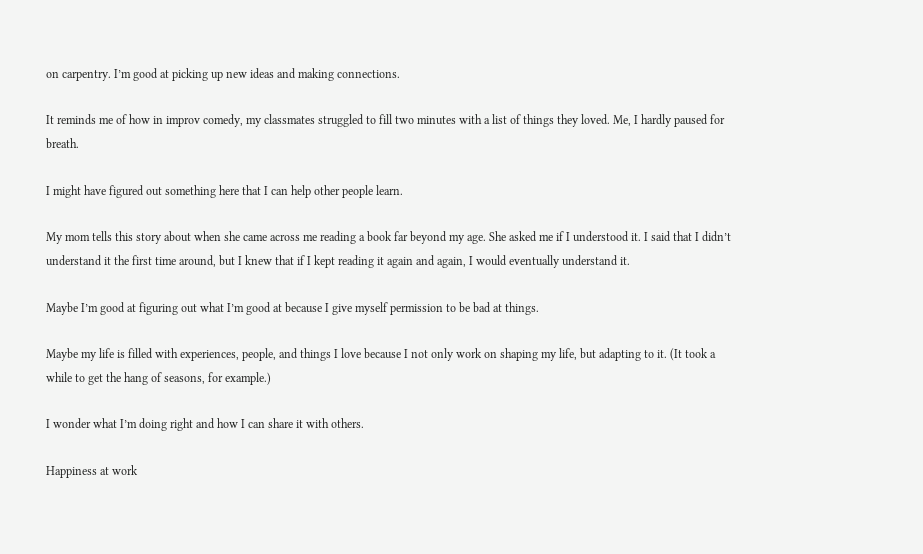on carpentry. I’m good at picking up new ideas and making connections.

It reminds me of how in improv comedy, my classmates struggled to fill two minutes with a list of things they loved. Me, I hardly paused for breath.

I might have figured out something here that I can help other people learn.

My mom tells this story about when she came across me reading a book far beyond my age. She asked me if I understood it. I said that I didn’t understand it the first time around, but I knew that if I kept reading it again and again, I would eventually understand it.

Maybe I’m good at figuring out what I’m good at because I give myself permission to be bad at things.

Maybe my life is filled with experiences, people, and things I love because I not only work on shaping my life, but adapting to it. (It took a while to get the hang of seasons, for example.)

I wonder what I’m doing right and how I can share it with others.

Happiness at work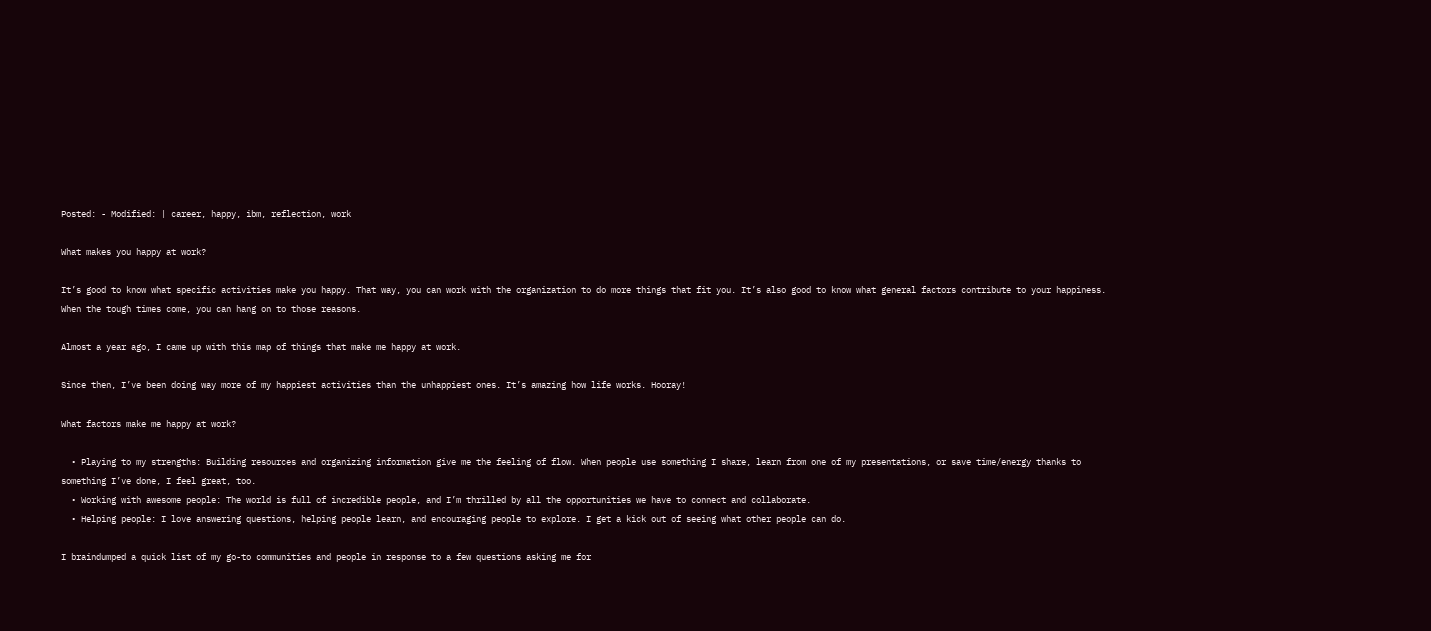Posted: - Modified: | career, happy, ibm, reflection, work

What makes you happy at work?

It’s good to know what specific activities make you happy. That way, you can work with the organization to do more things that fit you. It’s also good to know what general factors contribute to your happiness. When the tough times come, you can hang on to those reasons.

Almost a year ago, I came up with this map of things that make me happy at work.

Since then, I’ve been doing way more of my happiest activities than the unhappiest ones. It’s amazing how life works. Hooray!

What factors make me happy at work?

  • Playing to my strengths: Building resources and organizing information give me the feeling of flow. When people use something I share, learn from one of my presentations, or save time/energy thanks to something I’ve done, I feel great, too.
  • Working with awesome people: The world is full of incredible people, and I’m thrilled by all the opportunities we have to connect and collaborate.
  • Helping people: I love answering questions, helping people learn, and encouraging people to explore. I get a kick out of seeing what other people can do.

I braindumped a quick list of my go-to communities and people in response to a few questions asking me for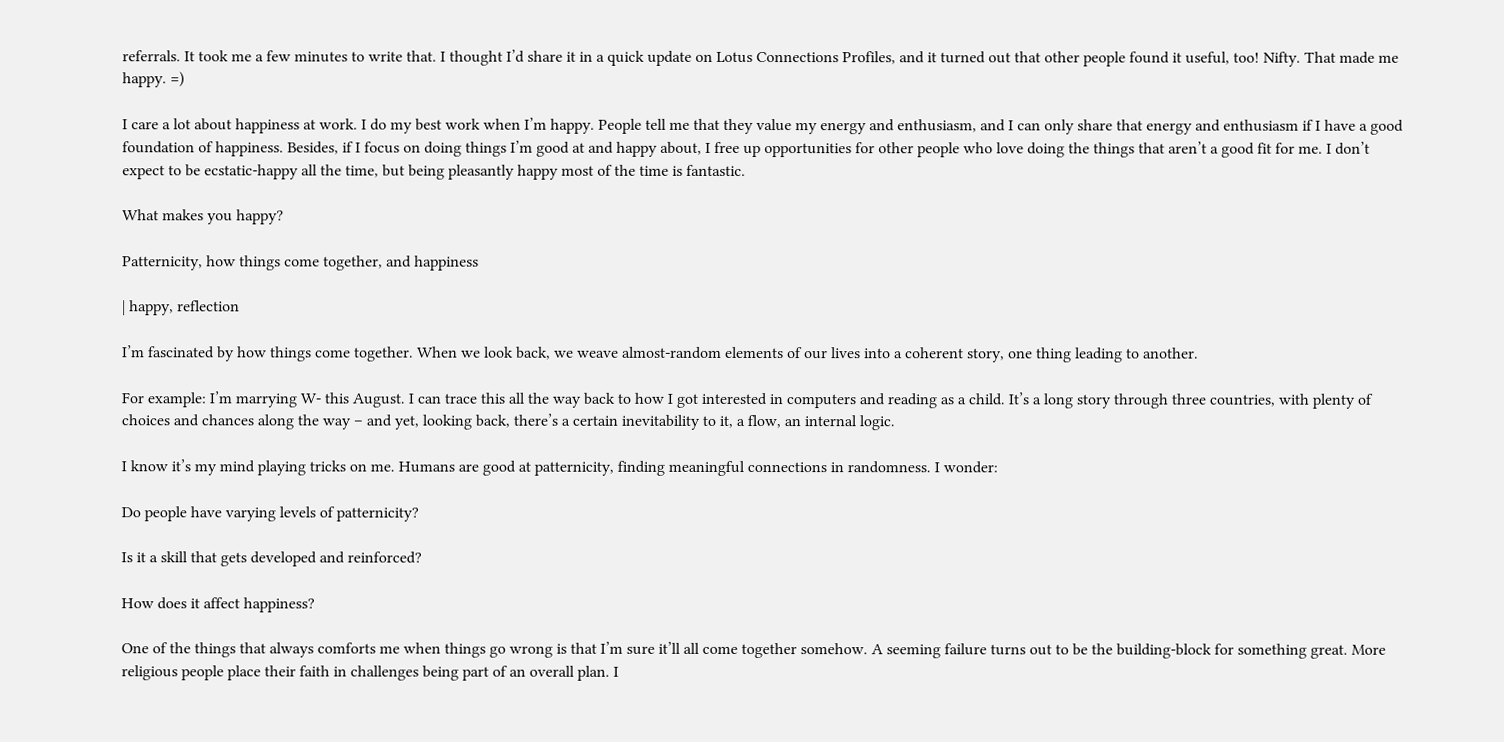referrals. It took me a few minutes to write that. I thought I’d share it in a quick update on Lotus Connections Profiles, and it turned out that other people found it useful, too! Nifty. That made me happy. =)

I care a lot about happiness at work. I do my best work when I’m happy. People tell me that they value my energy and enthusiasm, and I can only share that energy and enthusiasm if I have a good foundation of happiness. Besides, if I focus on doing things I’m good at and happy about, I free up opportunities for other people who love doing the things that aren’t a good fit for me. I don’t expect to be ecstatic-happy all the time, but being pleasantly happy most of the time is fantastic.

What makes you happy?

Patternicity, how things come together, and happiness

| happy, reflection

I’m fascinated by how things come together. When we look back, we weave almost-random elements of our lives into a coherent story, one thing leading to another.

For example: I’m marrying W- this August. I can trace this all the way back to how I got interested in computers and reading as a child. It’s a long story through three countries, with plenty of choices and chances along the way – and yet, looking back, there’s a certain inevitability to it, a flow, an internal logic.

I know it’s my mind playing tricks on me. Humans are good at patternicity, finding meaningful connections in randomness. I wonder:

Do people have varying levels of patternicity?

Is it a skill that gets developed and reinforced?

How does it affect happiness?

One of the things that always comforts me when things go wrong is that I’m sure it’ll all come together somehow. A seeming failure turns out to be the building-block for something great. More religious people place their faith in challenges being part of an overall plan. I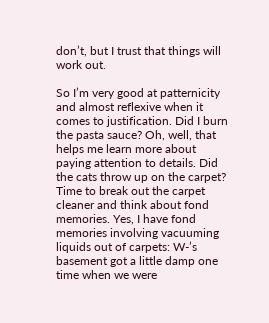don’t, but I trust that things will work out.

So I’m very good at patternicity and almost reflexive when it comes to justification. Did I burn the pasta sauce? Oh, well, that helps me learn more about paying attention to details. Did the cats throw up on the carpet? Time to break out the carpet cleaner and think about fond memories. Yes, I have fond memories involving vacuuming liquids out of carpets: W-’s basement got a little damp one time when we were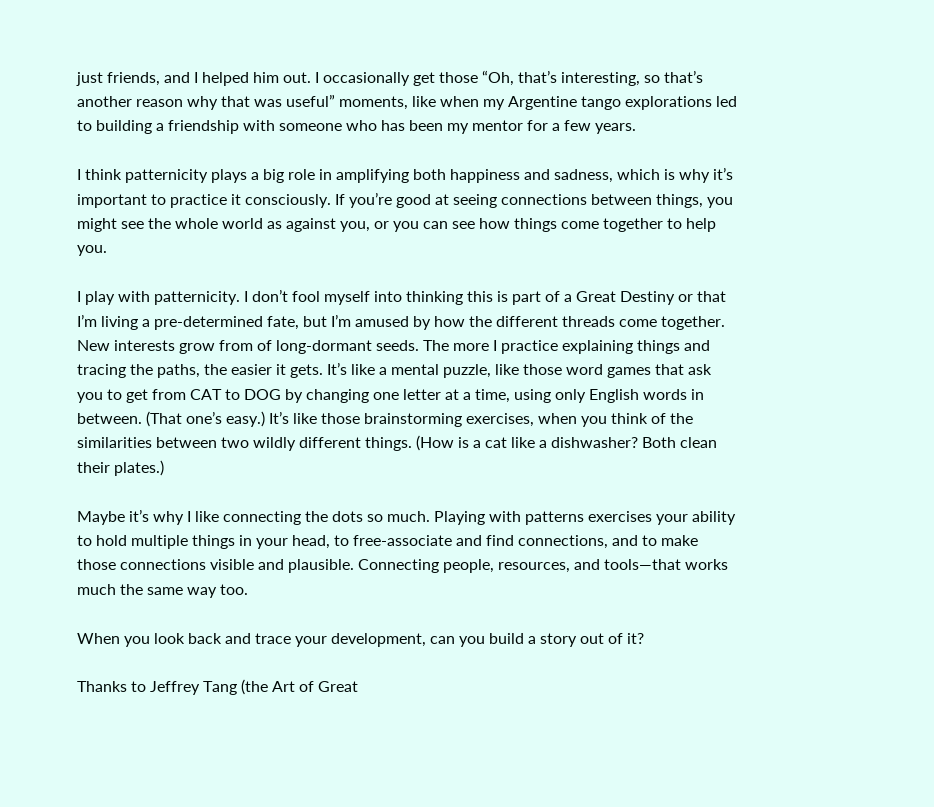just friends, and I helped him out. I occasionally get those “Oh, that’s interesting, so that’s another reason why that was useful” moments, like when my Argentine tango explorations led to building a friendship with someone who has been my mentor for a few years.

I think patternicity plays a big role in amplifying both happiness and sadness, which is why it’s important to practice it consciously. If you’re good at seeing connections between things, you might see the whole world as against you, or you can see how things come together to help you.

I play with patternicity. I don’t fool myself into thinking this is part of a Great Destiny or that I’m living a pre-determined fate, but I’m amused by how the different threads come together. New interests grow from of long-dormant seeds. The more I practice explaining things and tracing the paths, the easier it gets. It’s like a mental puzzle, like those word games that ask you to get from CAT to DOG by changing one letter at a time, using only English words in between. (That one’s easy.) It’s like those brainstorming exercises, when you think of the similarities between two wildly different things. (How is a cat like a dishwasher? Both clean their plates.)

Maybe it’s why I like connecting the dots so much. Playing with patterns exercises your ability to hold multiple things in your head, to free-associate and find connections, and to make those connections visible and plausible. Connecting people, resources, and tools—that works much the same way too.

When you look back and trace your development, can you build a story out of it?

Thanks to Jeffrey Tang (the Art of Great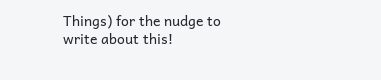Things) for the nudge to write about this!